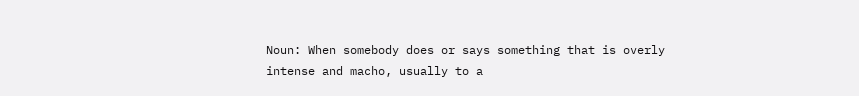Noun: When somebody does or says something that is overly intense and macho, usually to a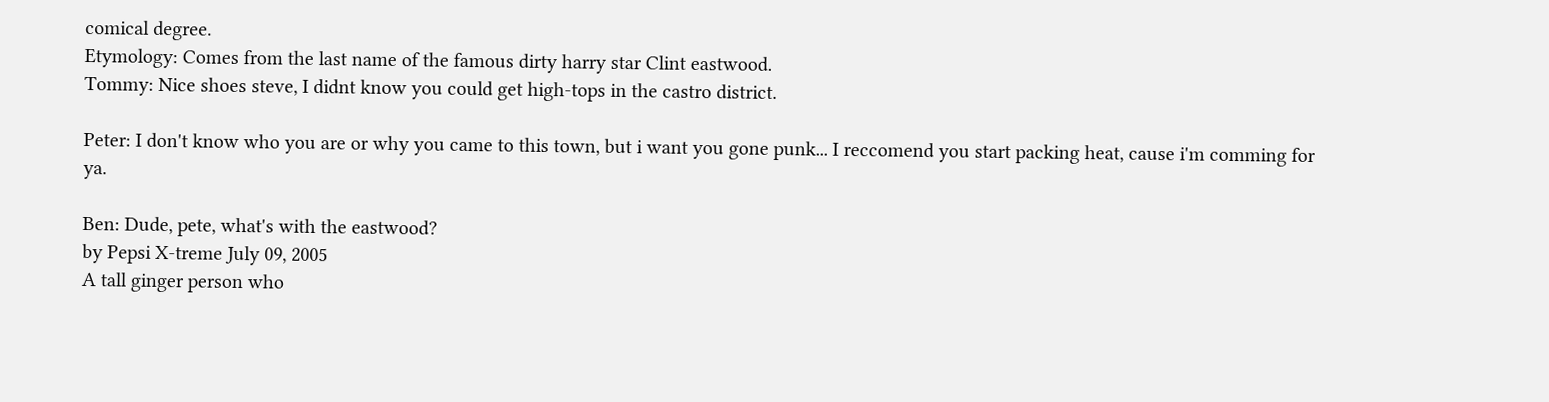comical degree.
Etymology: Comes from the last name of the famous dirty harry star Clint eastwood.
Tommy: Nice shoes steve, I didnt know you could get high-tops in the castro district.

Peter: I don't know who you are or why you came to this town, but i want you gone punk... I reccomend you start packing heat, cause i'm comming for ya.

Ben: Dude, pete, what's with the eastwood?
by Pepsi X-treme July 09, 2005
A tall ginger person who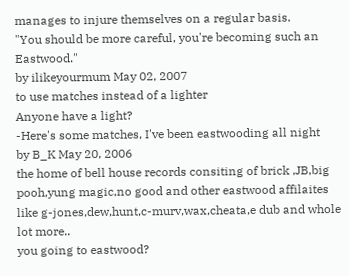manages to injure themselves on a regular basis.
"You should be more careful, you're becoming such an Eastwood."
by ilikeyourmum May 02, 2007
to use matches instead of a lighter
Anyone have a light?
-Here's some matches, I've been eastwooding all night
by B_K May 20, 2006
the home of bell house records consiting of brick ,JB,big pooh,yung magic,no good and other eastwood affilaites like g-jones,dew,hunt,c-murv,wax,cheata,e dub and whole lot more..
you going to eastwood?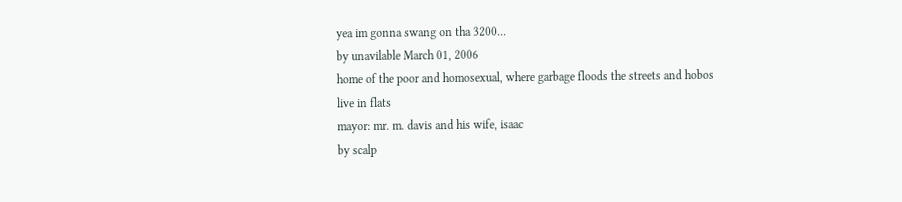yea im gonna swang on tha 3200...
by unavilable March 01, 2006
home of the poor and homosexual, where garbage floods the streets and hobos live in flats
mayor: mr. m. davis and his wife, isaac
by scalp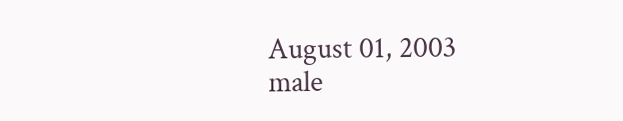August 01, 2003
male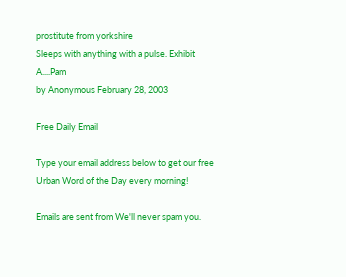prostitute from yorkshire
Sleeps with anything with a pulse. Exhibit A....Pam
by Anonymous February 28, 2003

Free Daily Email

Type your email address below to get our free Urban Word of the Day every morning!

Emails are sent from We'll never spam you.